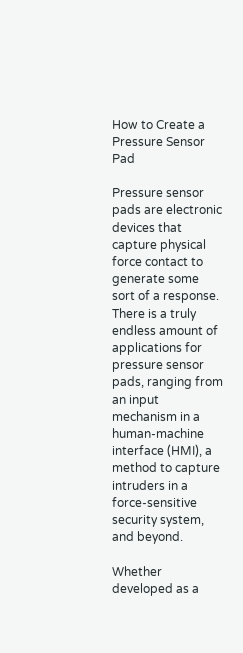How to Create a Pressure Sensor Pad

Pressure sensor pads are electronic devices that capture physical force contact to generate some sort of a response. There is a truly endless amount of applications for pressure sensor pads, ranging from an input mechanism in a human-machine interface (HMI), a method to capture intruders in a force-sensitive security system, and beyond.

Whether developed as a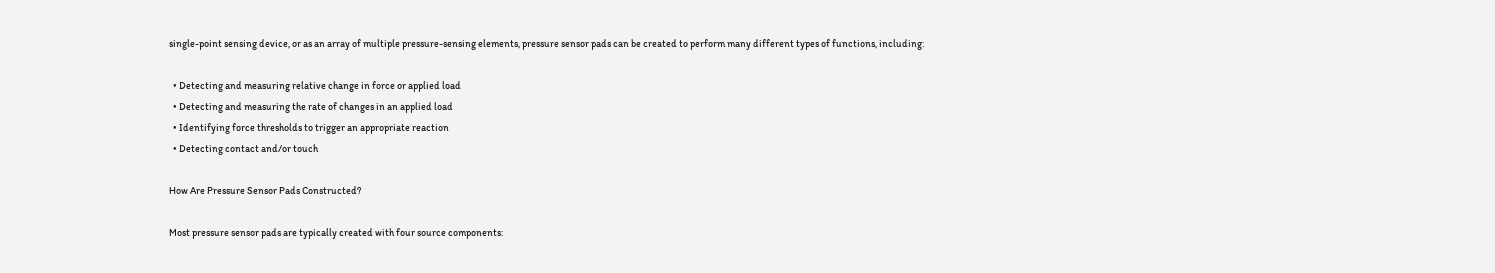single-point sensing device, or as an array of multiple pressure-sensing elements, pressure sensor pads can be created to perform many different types of functions, including:

  • Detecting and measuring relative change in force or applied load
  • Detecting and measuring the rate of changes in an applied load
  • Identifying force thresholds to trigger an appropriate reaction
  • Detecting contact and/or touch

How Are Pressure Sensor Pads Constructed?

Most pressure sensor pads are typically created with four source components: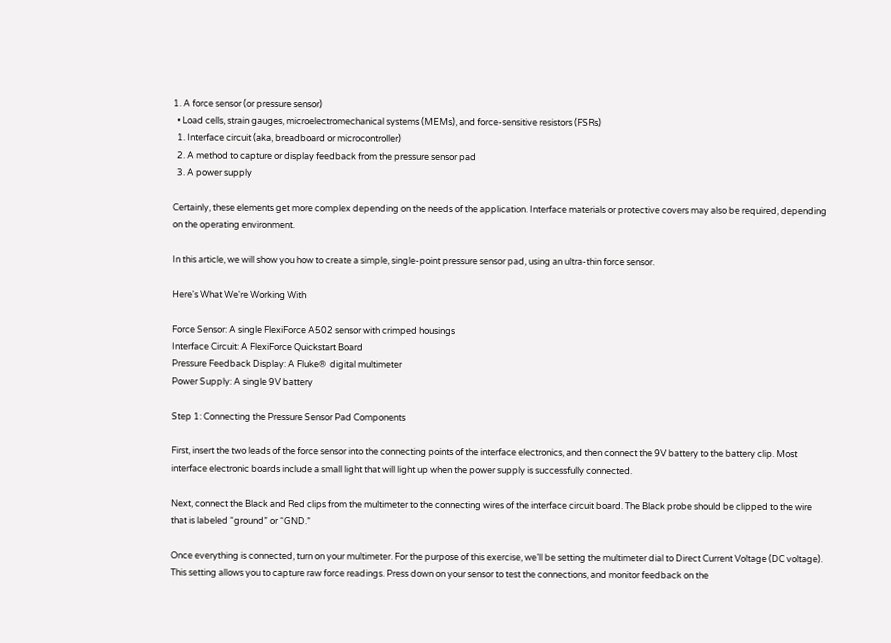1. A force sensor (or pressure sensor)
  • Load cells, strain gauges, microelectromechanical systems (MEMs), and force-sensitive resistors (FSRs)
  1. Interface circuit (aka, breadboard or microcontroller)
  2. A method to capture or display feedback from the pressure sensor pad
  3. A power supply

Certainly, these elements get more complex depending on the needs of the application. Interface materials or protective covers may also be required, depending on the operating environment.

In this article, we will show you how to create a simple, single-point pressure sensor pad, using an ultra-thin force sensor.

Here's What We're Working With

Force Sensor: A single FlexiForce A502 sensor with crimped housings
Interface Circuit: A FlexiForce Quickstart Board
Pressure Feedback Display: A Fluke®  digital multimeter
Power Supply: A single 9V battery

Step 1: Connecting the Pressure Sensor Pad Components

First, insert the two leads of the force sensor into the connecting points of the interface electronics, and then connect the 9V battery to the battery clip. Most interface electronic boards include a small light that will light up when the power supply is successfully connected.

Next, connect the Black and Red clips from the multimeter to the connecting wires of the interface circuit board. The Black probe should be clipped to the wire that is labeled “ground” or “GND.”

Once everything is connected, turn on your multimeter. For the purpose of this exercise, we’ll be setting the multimeter dial to Direct Current Voltage (DC voltage). This setting allows you to capture raw force readings. Press down on your sensor to test the connections, and monitor feedback on the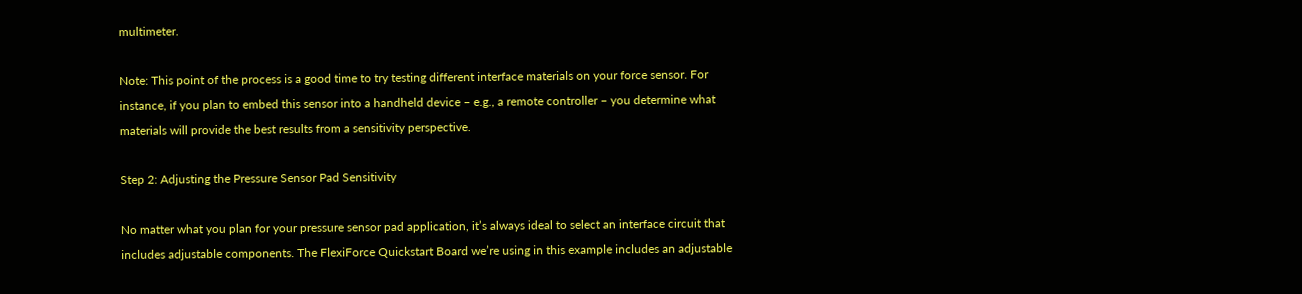multimeter.

Note: This point of the process is a good time to try testing different interface materials on your force sensor. For instance, if you plan to embed this sensor into a handheld device – e.g., a remote controller – you determine what materials will provide the best results from a sensitivity perspective.

Step 2: Adjusting the Pressure Sensor Pad Sensitivity

No matter what you plan for your pressure sensor pad application, it’s always ideal to select an interface circuit that includes adjustable components. The FlexiForce Quickstart Board we’re using in this example includes an adjustable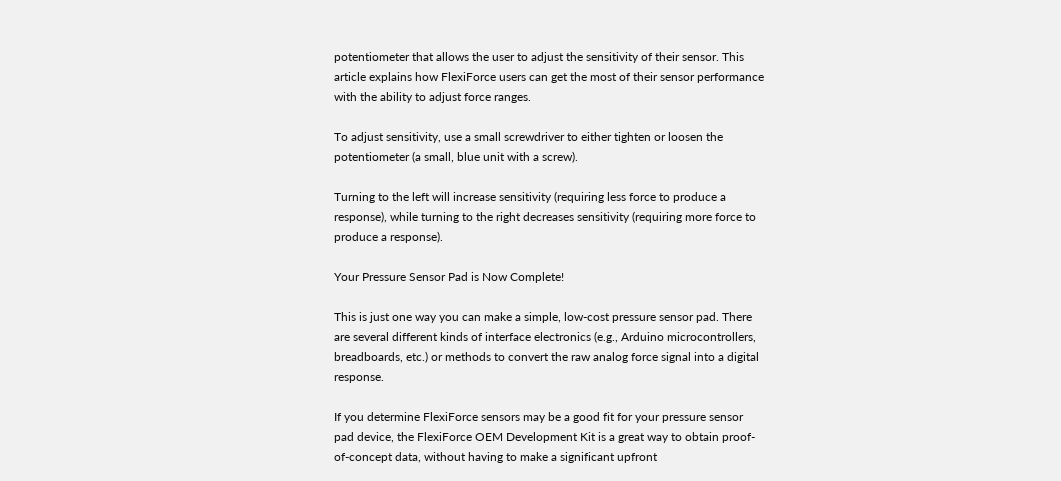potentiometer that allows the user to adjust the sensitivity of their sensor. This article explains how FlexiForce users can get the most of their sensor performance with the ability to adjust force ranges.

To adjust sensitivity, use a small screwdriver to either tighten or loosen the potentiometer (a small, blue unit with a screw).

Turning to the left will increase sensitivity (requiring less force to produce a response), while turning to the right decreases sensitivity (requiring more force to produce a response).

Your Pressure Sensor Pad is Now Complete!

This is just one way you can make a simple, low-cost pressure sensor pad. There are several different kinds of interface electronics (e.g., Arduino microcontrollers, breadboards, etc.) or methods to convert the raw analog force signal into a digital response.

If you determine FlexiForce sensors may be a good fit for your pressure sensor pad device, the FlexiForce OEM Development Kit is a great way to obtain proof-of-concept data, without having to make a significant upfront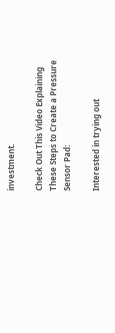investment.

Check Out This Video Explaining These Steps to Create a Pressure Sensor Pad:

Interested in trying out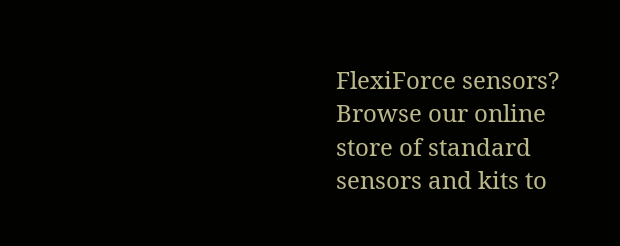FlexiForce sensors? Browse our online store of standard sensors and kits to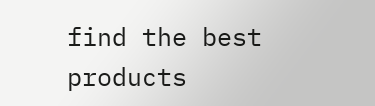find the best products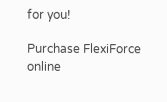for you!

Purchase FlexiForce online